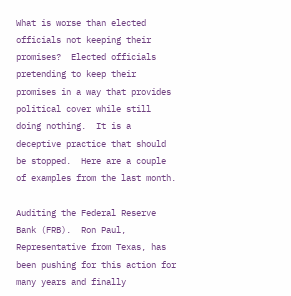What is worse than elected officials not keeping their promises?  Elected officials pretending to keep their promises in a way that provides political cover while still doing nothing.  It is a deceptive practice that should be stopped.  Here are a couple of examples from the last month.

Auditing the Federal Reserve Bank (FRB).  Ron Paul, Representative from Texas, has been pushing for this action for many years and finally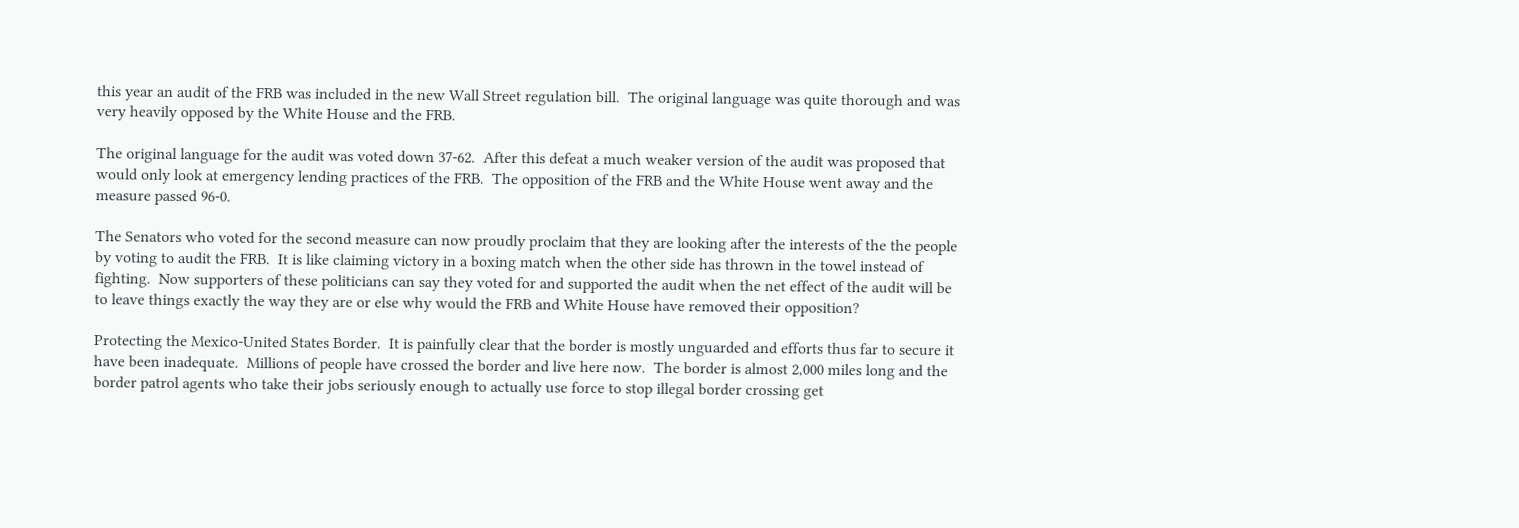this year an audit of the FRB was included in the new Wall Street regulation bill.  The original language was quite thorough and was very heavily opposed by the White House and the FRB.

The original language for the audit was voted down 37-62.  After this defeat a much weaker version of the audit was proposed that would only look at emergency lending practices of the FRB.  The opposition of the FRB and the White House went away and the measure passed 96-0.

The Senators who voted for the second measure can now proudly proclaim that they are looking after the interests of the the people by voting to audit the FRB.  It is like claiming victory in a boxing match when the other side has thrown in the towel instead of fighting.  Now supporters of these politicians can say they voted for and supported the audit when the net effect of the audit will be to leave things exactly the way they are or else why would the FRB and White House have removed their opposition?

Protecting the Mexico-United States Border.  It is painfully clear that the border is mostly unguarded and efforts thus far to secure it have been inadequate.  Millions of people have crossed the border and live here now.  The border is almost 2,000 miles long and the border patrol agents who take their jobs seriously enough to actually use force to stop illegal border crossing get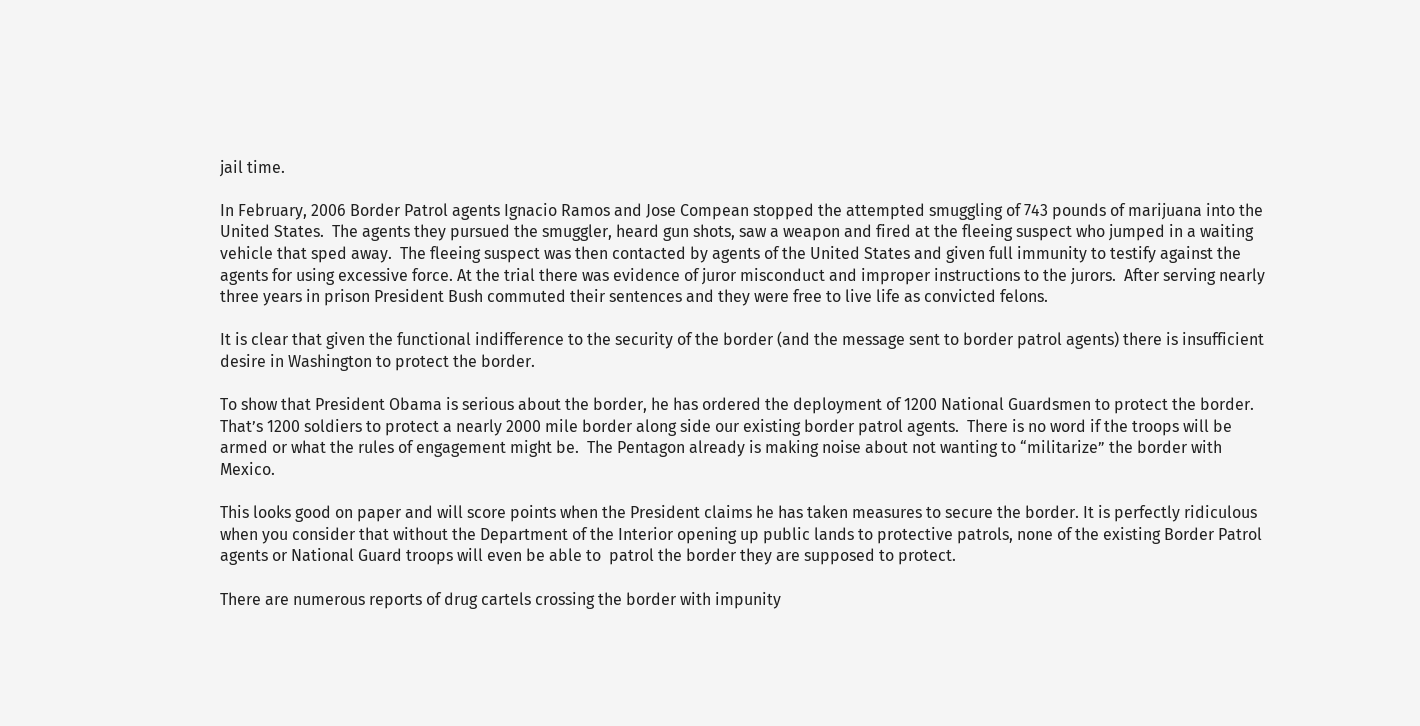jail time.

In February, 2006 Border Patrol agents Ignacio Ramos and Jose Compean stopped the attempted smuggling of 743 pounds of marijuana into the United States.  The agents they pursued the smuggler, heard gun shots, saw a weapon and fired at the fleeing suspect who jumped in a waiting vehicle that sped away.  The fleeing suspect was then contacted by agents of the United States and given full immunity to testify against the agents for using excessive force. At the trial there was evidence of juror misconduct and improper instructions to the jurors.  After serving nearly three years in prison President Bush commuted their sentences and they were free to live life as convicted felons.

It is clear that given the functional indifference to the security of the border (and the message sent to border patrol agents) there is insufficient desire in Washington to protect the border.

To show that President Obama is serious about the border, he has ordered the deployment of 1200 National Guardsmen to protect the border.  That’s 1200 soldiers to protect a nearly 2000 mile border along side our existing border patrol agents.  There is no word if the troops will be armed or what the rules of engagement might be.  The Pentagon already is making noise about not wanting to “militarize” the border with Mexico.

This looks good on paper and will score points when the President claims he has taken measures to secure the border. It is perfectly ridiculous when you consider that without the Department of the Interior opening up public lands to protective patrols, none of the existing Border Patrol agents or National Guard troops will even be able to  patrol the border they are supposed to protect.

There are numerous reports of drug cartels crossing the border with impunity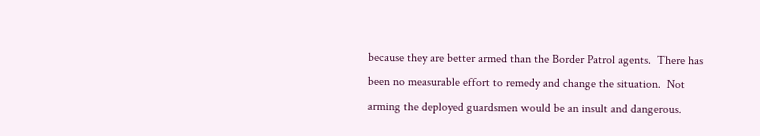because they are better armed than the Border Patrol agents.  There has been no measurable effort to remedy and change the situation.  Not arming the deployed guardsmen would be an insult and dangerous.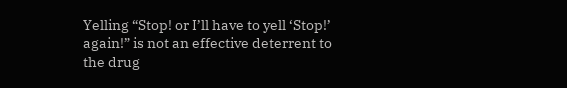Yelling “Stop! or I’ll have to yell ‘Stop!’ again!” is not an effective deterrent to the drug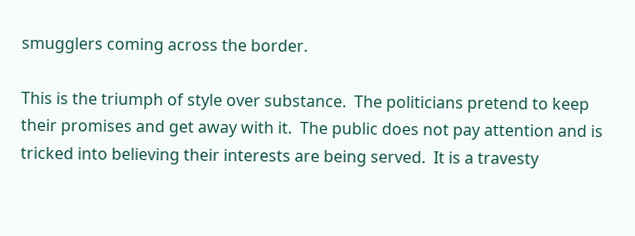smugglers coming across the border.

This is the triumph of style over substance.  The politicians pretend to keep their promises and get away with it.  The public does not pay attention and is tricked into believing their interests are being served.  It is a travesty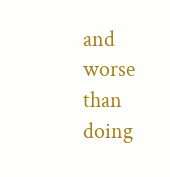and worse than doing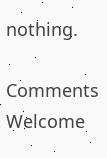nothing.

Comments Welcome